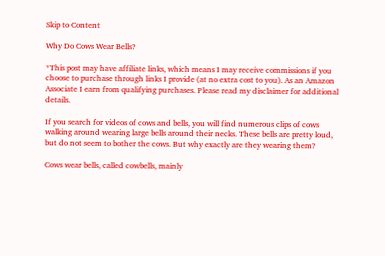Skip to Content

Why Do Cows Wear Bells?

*This post may have affiliate links, which means I may receive commissions if you choose to purchase through links I provide (at no extra cost to you). As an Amazon Associate I earn from qualifying purchases. Please read my disclaimer for additional details.

If you search for videos of cows and bells, you will find numerous clips of cows walking around wearing large bells around their necks. These bells are pretty loud, but do not seem to bother the cows. But why exactly are they wearing them?

Cows wear bells, called cowbells, mainly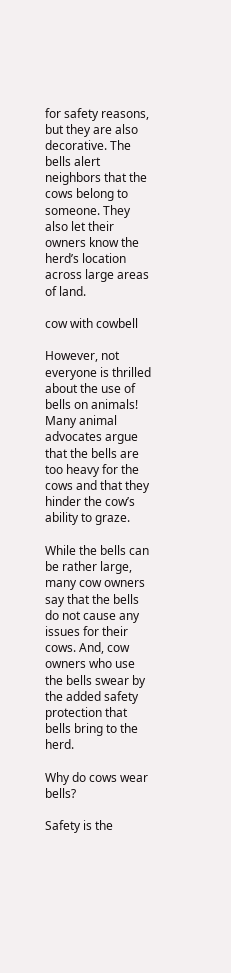for safety reasons, but they are also decorative. The bells alert neighbors that the cows belong to someone. They also let their owners know the herd’s location across large areas of land.

cow with cowbell

However, not everyone is thrilled about the use of bells on animals! Many animal advocates argue that the bells are too heavy for the cows and that they hinder the cow’s ability to graze.

While the bells can be rather large, many cow owners say that the bells do not cause any issues for their cows. And, cow owners who use the bells swear by the added safety protection that bells bring to the herd.

Why do cows wear bells?

Safety is the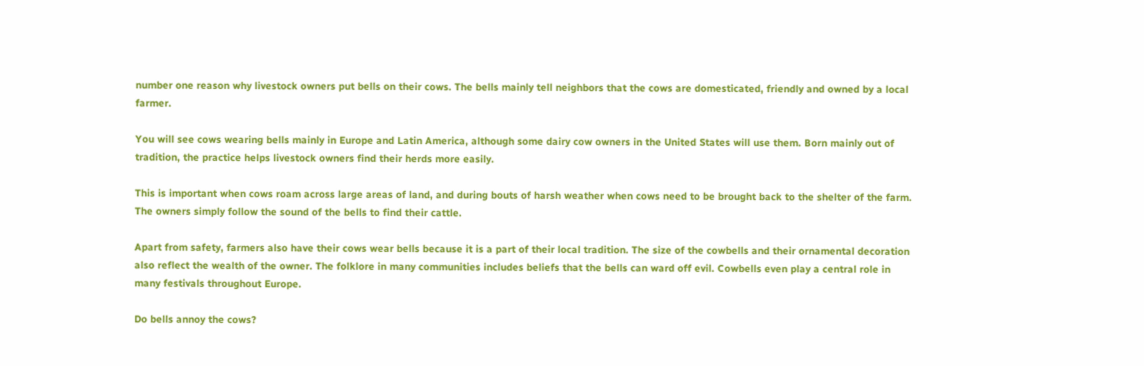number one reason why livestock owners put bells on their cows. The bells mainly tell neighbors that the cows are domesticated, friendly and owned by a local farmer.

You will see cows wearing bells mainly in Europe and Latin America, although some dairy cow owners in the United States will use them. Born mainly out of tradition, the practice helps livestock owners find their herds more easily.

This is important when cows roam across large areas of land, and during bouts of harsh weather when cows need to be brought back to the shelter of the farm. The owners simply follow the sound of the bells to find their cattle.

Apart from safety, farmers also have their cows wear bells because it is a part of their local tradition. The size of the cowbells and their ornamental decoration also reflect the wealth of the owner. The folklore in many communities includes beliefs that the bells can ward off evil. Cowbells even play a central role in many festivals throughout Europe.

Do bells annoy the cows?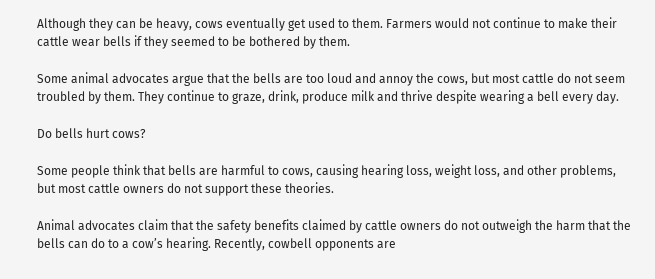Although they can be heavy, cows eventually get used to them. Farmers would not continue to make their cattle wear bells if they seemed to be bothered by them.

Some animal advocates argue that the bells are too loud and annoy the cows, but most cattle do not seem troubled by them. They continue to graze, drink, produce milk and thrive despite wearing a bell every day.

Do bells hurt cows?

Some people think that bells are harmful to cows, causing hearing loss, weight loss, and other problems, but most cattle owners do not support these theories.

Animal advocates claim that the safety benefits claimed by cattle owners do not outweigh the harm that the bells can do to a cow’s hearing. Recently, cowbell opponents are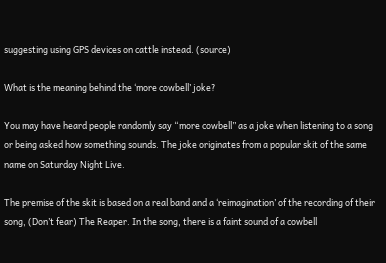suggesting using GPS devices on cattle instead. (source)

What is the meaning behind the ‘more cowbell’ joke?

You may have heard people randomly say “more cowbell” as a joke when listening to a song or being asked how something sounds. The joke originates from a popular skit of the same name on Saturday Night Live.

The premise of the skit is based on a real band and a ‘reimagination’ of the recording of their song, (Don’t fear) The Reaper. In the song, there is a faint sound of a cowbell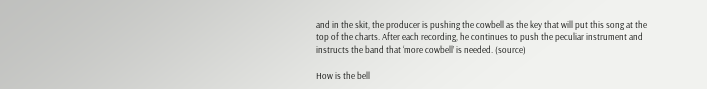and in the skit, the producer is pushing the cowbell as the key that will put this song at the top of the charts. After each recording, he continues to push the peculiar instrument and instructs the band that ‘more cowbell’ is needed. (source)

How is the bell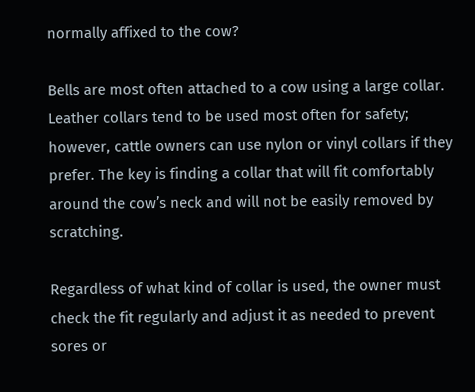normally affixed to the cow?

Bells are most often attached to a cow using a large collar. Leather collars tend to be used most often for safety; however, cattle owners can use nylon or vinyl collars if they prefer. The key is finding a collar that will fit comfortably around the cow’s neck and will not be easily removed by scratching.

Regardless of what kind of collar is used, the owner must check the fit regularly and adjust it as needed to prevent sores or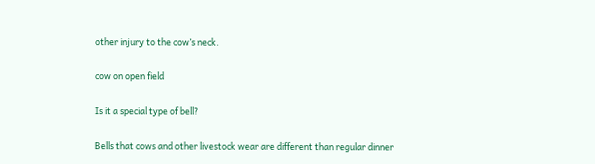other injury to the cow’s neck.

cow on open field

Is it a special type of bell?

Bells that cows and other livestock wear are different than regular dinner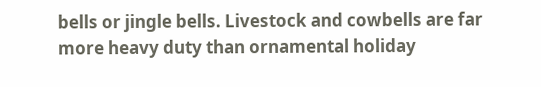bells or jingle bells. Livestock and cowbells are far more heavy duty than ornamental holiday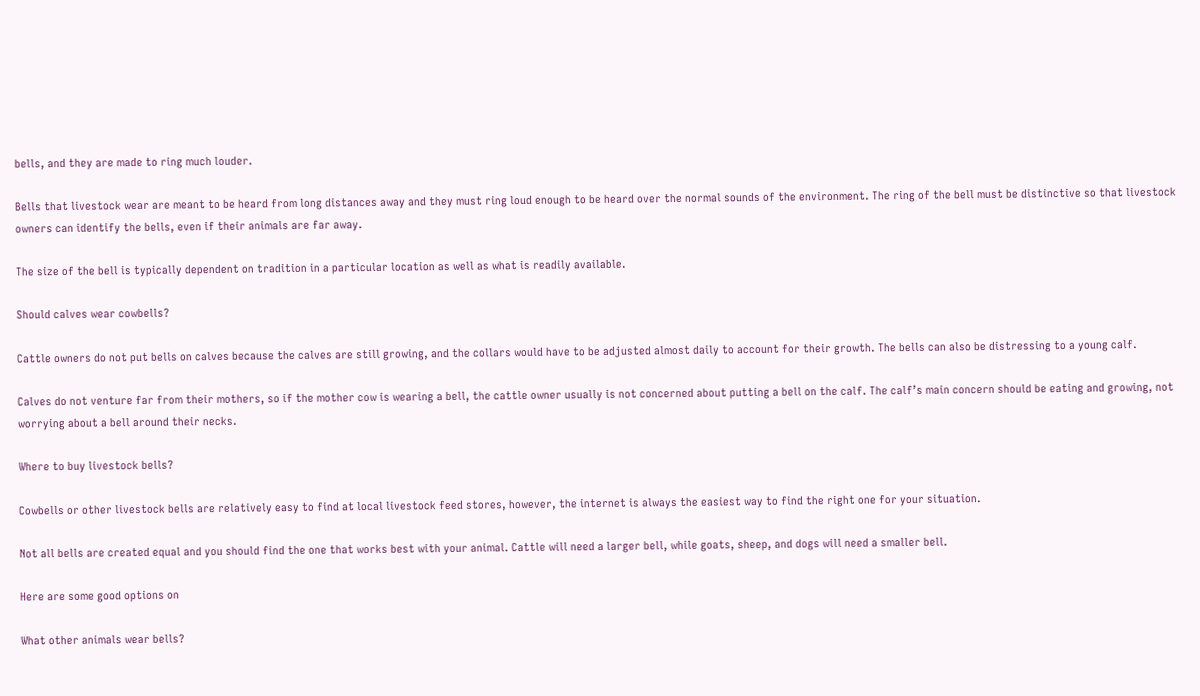bells, and they are made to ring much louder.

Bells that livestock wear are meant to be heard from long distances away and they must ring loud enough to be heard over the normal sounds of the environment. The ring of the bell must be distinctive so that livestock owners can identify the bells, even if their animals are far away.

The size of the bell is typically dependent on tradition in a particular location as well as what is readily available.

Should calves wear cowbells?

Cattle owners do not put bells on calves because the calves are still growing, and the collars would have to be adjusted almost daily to account for their growth. The bells can also be distressing to a young calf.

Calves do not venture far from their mothers, so if the mother cow is wearing a bell, the cattle owner usually is not concerned about putting a bell on the calf. The calf’s main concern should be eating and growing, not worrying about a bell around their necks.

Where to buy livestock bells?

Cowbells or other livestock bells are relatively easy to find at local livestock feed stores, however, the internet is always the easiest way to find the right one for your situation.

Not all bells are created equal and you should find the one that works best with your animal. Cattle will need a larger bell, while goats, sheep, and dogs will need a smaller bell.

Here are some good options on

What other animals wear bells?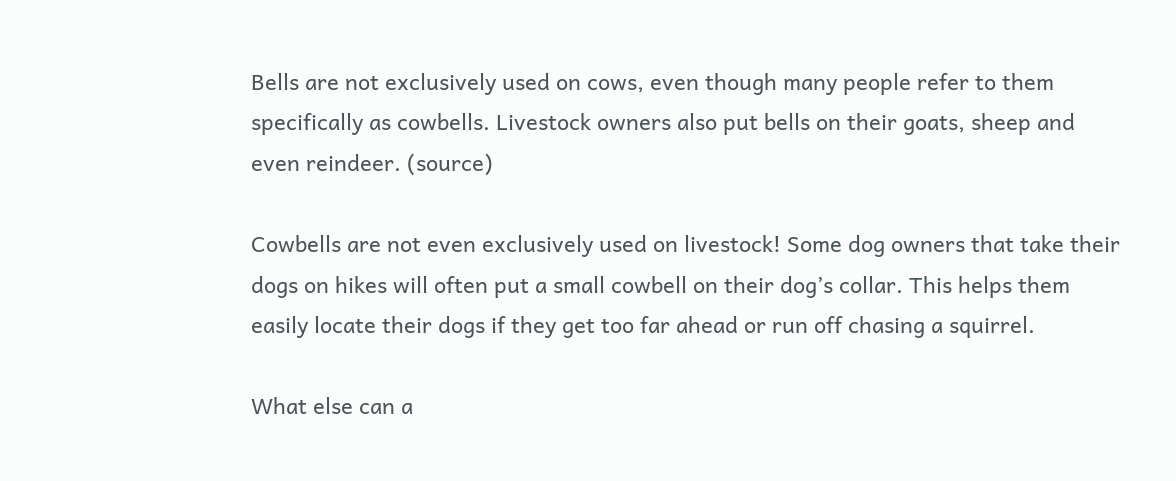Bells are not exclusively used on cows, even though many people refer to them specifically as cowbells. Livestock owners also put bells on their goats, sheep and even reindeer. (source)

Cowbells are not even exclusively used on livestock! Some dog owners that take their dogs on hikes will often put a small cowbell on their dog’s collar. This helps them easily locate their dogs if they get too far ahead or run off chasing a squirrel.

What else can a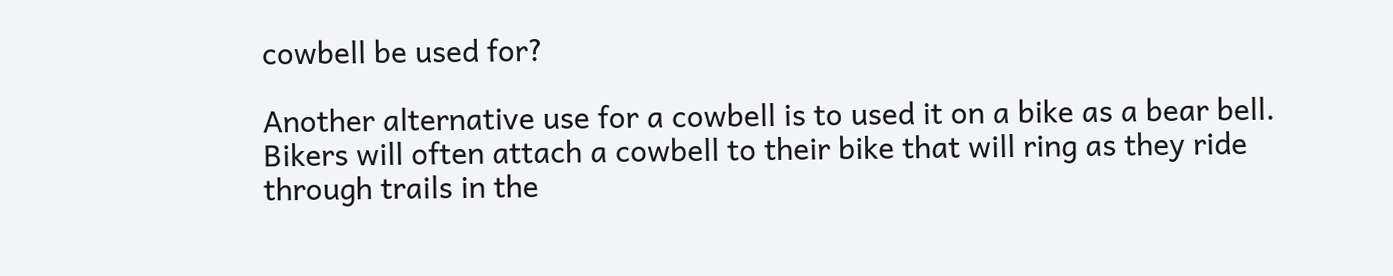cowbell be used for?

Another alternative use for a cowbell is to used it on a bike as a bear bell. Bikers will often attach a cowbell to their bike that will ring as they ride through trails in the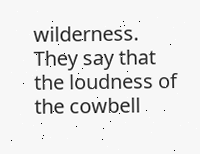wilderness. They say that the loudness of the cowbell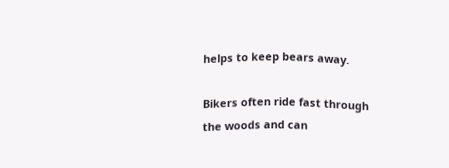helps to keep bears away.

Bikers often ride fast through the woods and can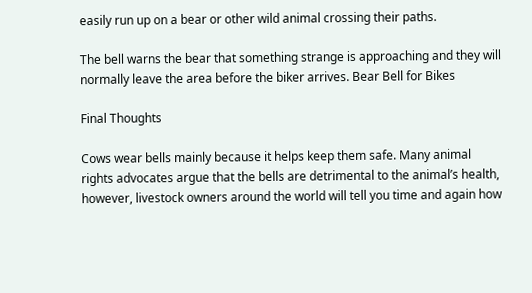easily run up on a bear or other wild animal crossing their paths.

The bell warns the bear that something strange is approaching and they will normally leave the area before the biker arrives. Bear Bell for Bikes

Final Thoughts

Cows wear bells mainly because it helps keep them safe. Many animal rights advocates argue that the bells are detrimental to the animal’s health, however, livestock owners around the world will tell you time and again how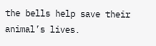the bells help save their animal’s lives.